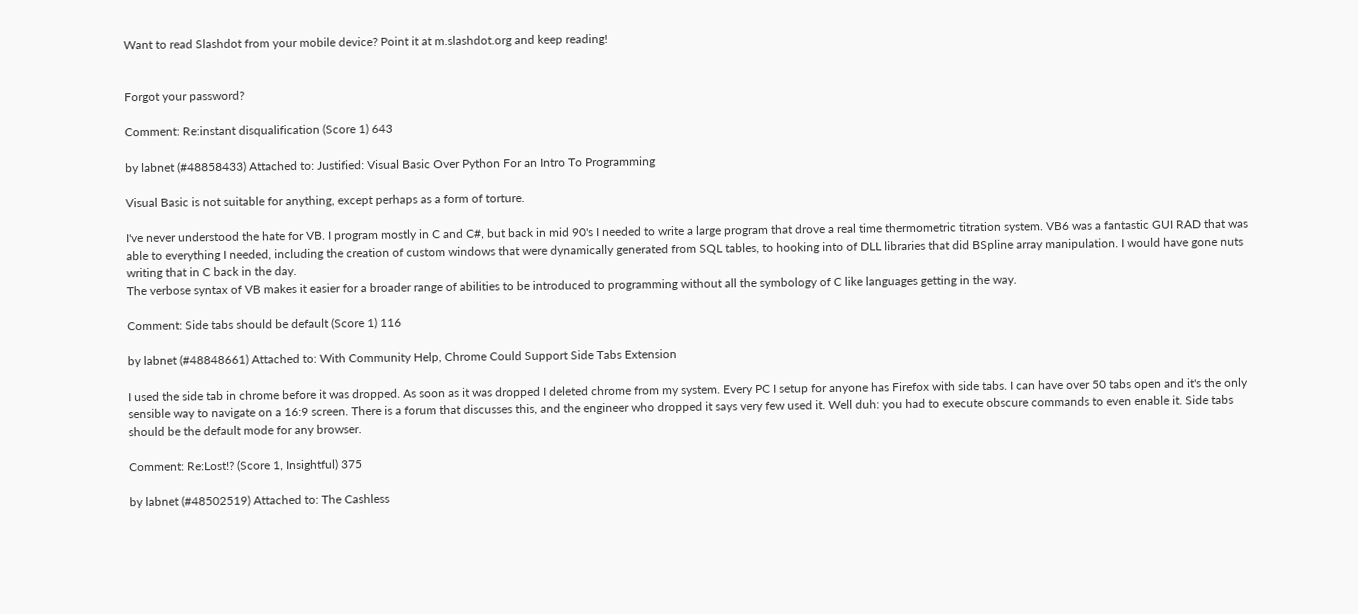Want to read Slashdot from your mobile device? Point it at m.slashdot.org and keep reading!


Forgot your password?

Comment: Re:instant disqualification (Score 1) 643

by labnet (#48858433) Attached to: Justified: Visual Basic Over Python For an Intro To Programming

Visual Basic is not suitable for anything, except perhaps as a form of torture.

I've never understood the hate for VB. I program mostly in C and C#, but back in mid 90's I needed to write a large program that drove a real time thermometric titration system. VB6 was a fantastic GUI RAD that was able to everything I needed, including the creation of custom windows that were dynamically generated from SQL tables, to hooking into of DLL libraries that did BSpline array manipulation. I would have gone nuts writing that in C back in the day.
The verbose syntax of VB makes it easier for a broader range of abilities to be introduced to programming without all the symbology of C like languages getting in the way.

Comment: Side tabs should be default (Score 1) 116

by labnet (#48848661) Attached to: With Community Help, Chrome Could Support Side Tabs Extension

I used the side tab in chrome before it was dropped. As soon as it was dropped I deleted chrome from my system. Every PC I setup for anyone has Firefox with side tabs. I can have over 50 tabs open and it's the only sensible way to navigate on a 16:9 screen. There is a forum that discusses this, and the engineer who dropped it says very few used it. Well duh: you had to execute obscure commands to even enable it. Side tabs should be the default mode for any browser.

Comment: Re:Lost!? (Score 1, Insightful) 375

by labnet (#48502519) Attached to: The Cashless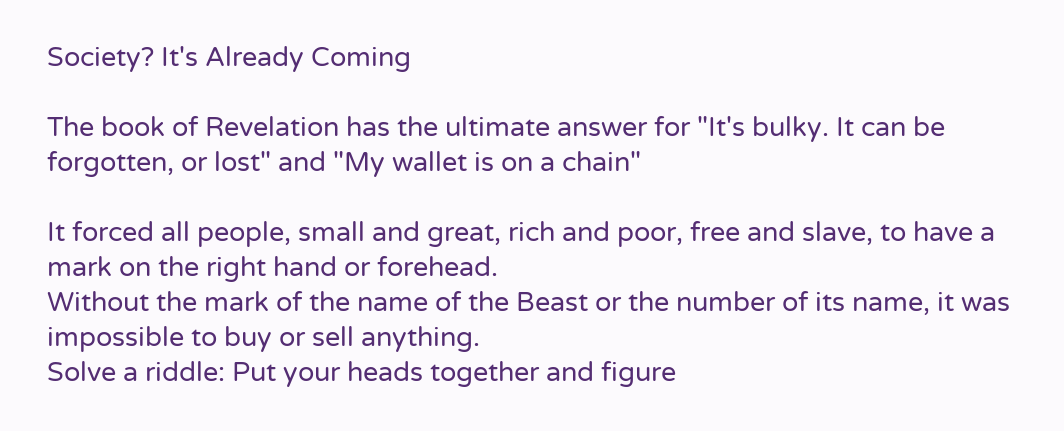Society? It's Already Coming

The book of Revelation has the ultimate answer for "It's bulky. It can be forgotten, or lost" and "My wallet is on a chain"

It forced all people, small and great, rich and poor, free and slave, to have a mark on the right hand or forehead.
Without the mark of the name of the Beast or the number of its name, it was impossible to buy or sell anything.
Solve a riddle: Put your heads together and figure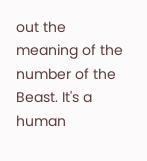out the meaning of the number of the Beast. It's a human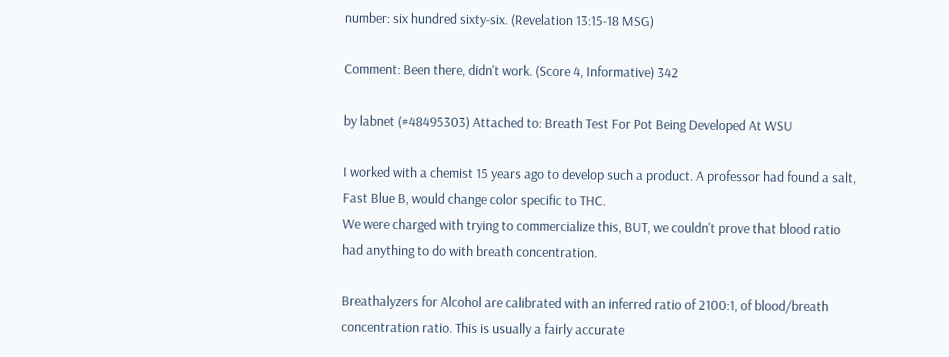number: six hundred sixty-six. (Revelation 13:15-18 MSG)

Comment: Been there, didn't work. (Score 4, Informative) 342

by labnet (#48495303) Attached to: Breath Test For Pot Being Developed At WSU

I worked with a chemist 15 years ago to develop such a product. A professor had found a salt, Fast Blue B, would change color specific to THC.
We were charged with trying to commercialize this, BUT, we couldn't prove that blood ratio had anything to do with breath concentration.

Breathalyzers for Alcohol are calibrated with an inferred ratio of 2100:1, of blood/breath concentration ratio. This is usually a fairly accurate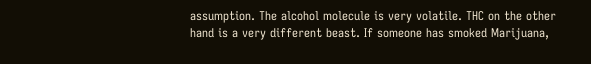assumption. The alcohol molecule is very volatile. THC on the other hand is a very different beast. If someone has smoked Marijuana,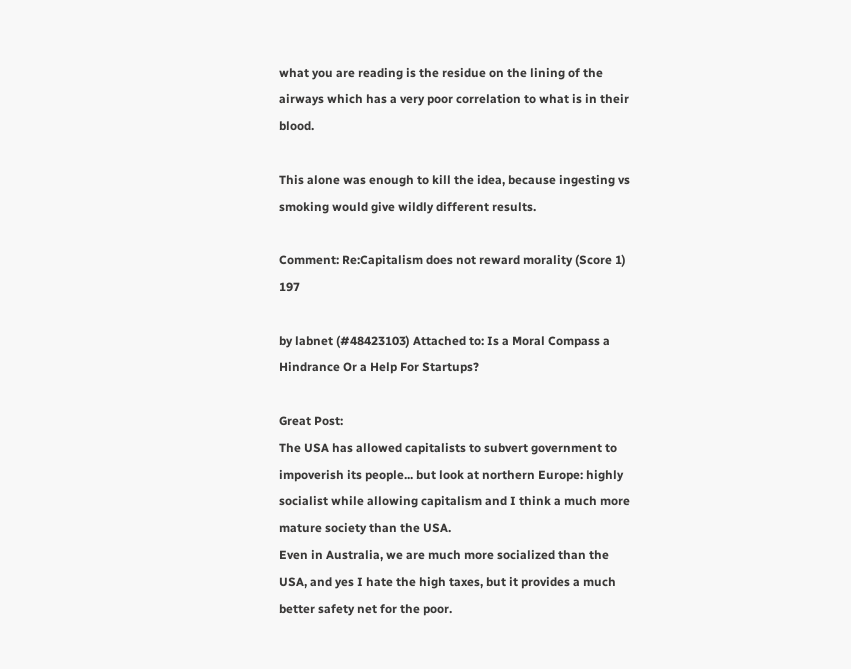what you are reading is the residue on the lining of the airways which has a very poor correlation to what is in their blood.

This alone was enough to kill the idea, because ingesting vs smoking would give wildly different results.

Comment: Re:Capitalism does not reward morality (Score 1) 197

by labnet (#48423103) Attached to: Is a Moral Compass a Hindrance Or a Help For Startups?

Great Post:
The USA has allowed capitalists to subvert government to impoverish its people... but look at northern Europe: highly socialist while allowing capitalism and I think a much more mature society than the USA.
Even in Australia, we are much more socialized than the USA, and yes I hate the high taxes, but it provides a much better safety net for the poor.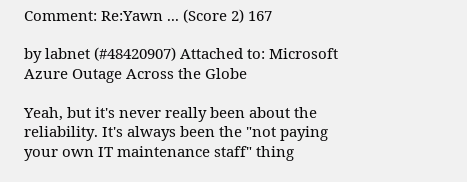Comment: Re:Yawn ... (Score 2) 167

by labnet (#48420907) Attached to: Microsoft Azure Outage Across the Globe

Yeah, but it's never really been about the reliability. It's always been the "not paying your own IT maintenance staff" thing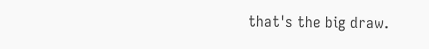that's the big draw.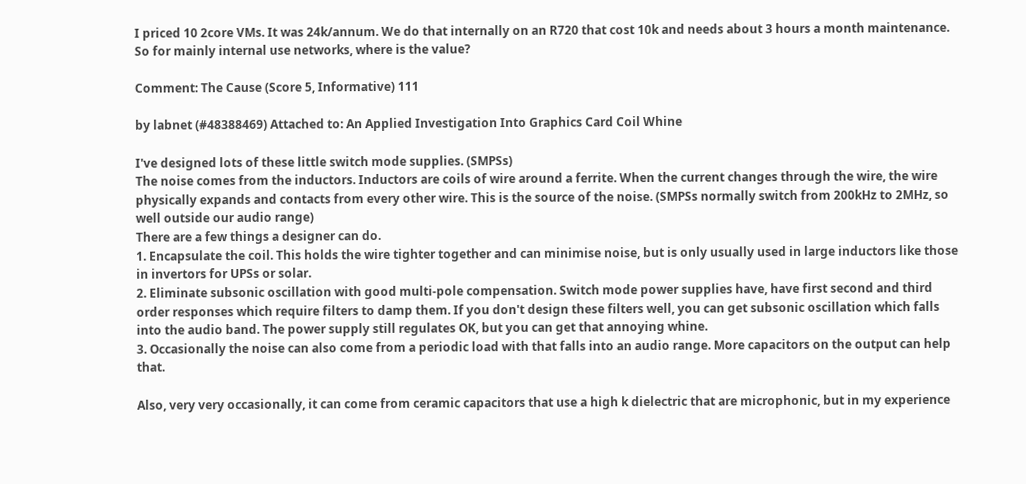I priced 10 2core VMs. It was 24k/annum. We do that internally on an R720 that cost 10k and needs about 3 hours a month maintenance. So for mainly internal use networks, where is the value?

Comment: The Cause (Score 5, Informative) 111

by labnet (#48388469) Attached to: An Applied Investigation Into Graphics Card Coil Whine

I've designed lots of these little switch mode supplies. (SMPSs)
The noise comes from the inductors. Inductors are coils of wire around a ferrite. When the current changes through the wire, the wire physically expands and contacts from every other wire. This is the source of the noise. (SMPSs normally switch from 200kHz to 2MHz, so well outside our audio range)
There are a few things a designer can do.
1. Encapsulate the coil. This holds the wire tighter together and can minimise noise, but is only usually used in large inductors like those in invertors for UPSs or solar.
2. Eliminate subsonic oscillation with good multi-pole compensation. Switch mode power supplies have, have first second and third order responses which require filters to damp them. If you don't design these filters well, you can get subsonic oscillation which falls into the audio band. The power supply still regulates OK, but you can get that annoying whine.
3. Occasionally the noise can also come from a periodic load with that falls into an audio range. More capacitors on the output can help that.

Also, very very occasionally, it can come from ceramic capacitors that use a high k dielectric that are microphonic, but in my experience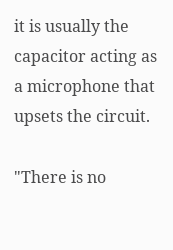it is usually the capacitor acting as a microphone that upsets the circuit.

"There is no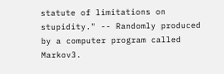statute of limitations on stupidity." -- Randomly produced by a computer program called Markov3.